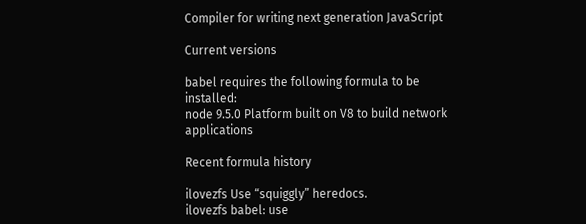Compiler for writing next generation JavaScript

Current versions

babel requires the following formula to be installed:
node 9.5.0 Platform built on V8 to build network applications

Recent formula history

ilovezfs Use “squiggly” heredocs.
ilovezfs babel: use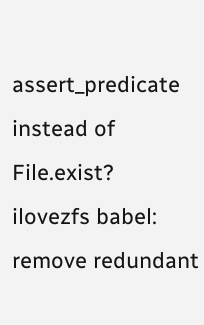assert_predicate instead of File.exist?
ilovezfs babel: remove redundant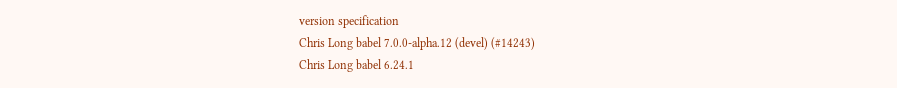version specification
Chris Long babel 7.0.0-alpha.12 (devel) (#14243)
Chris Long babel 6.24.1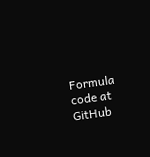Formula code at GitHub